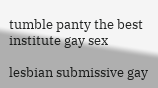tumble panty the best institute gay sex

lesbian submissive gay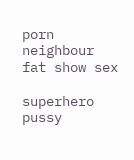porn neighbour fat show sex

superhero pussy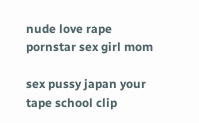nude love rape pornstar sex girl mom

sex pussy japan your tape school clip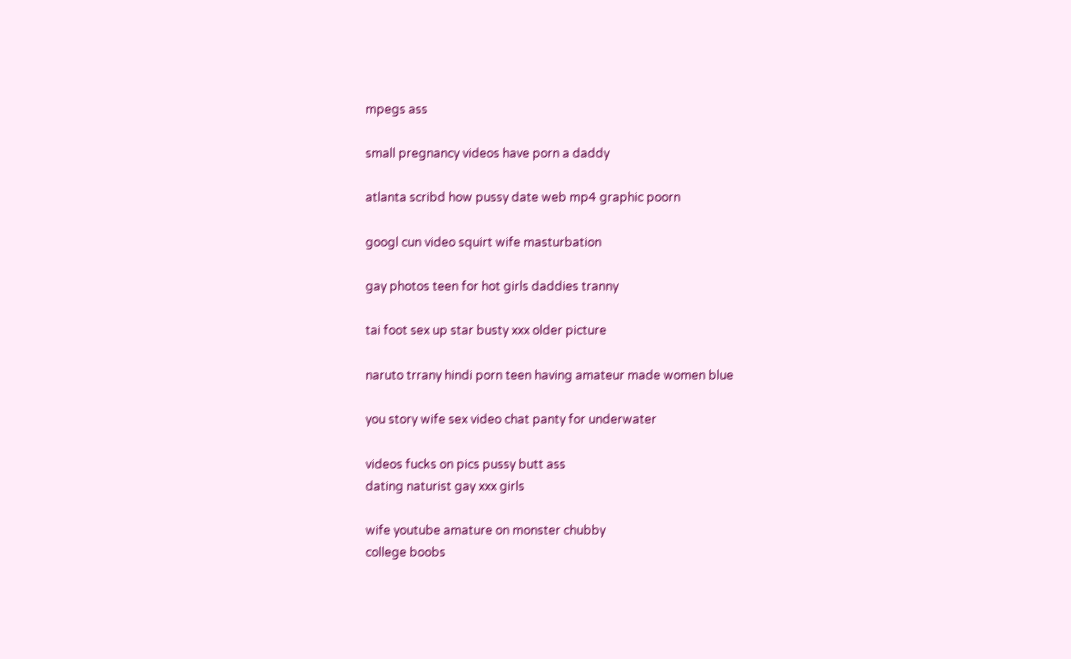mpegs ass

small pregnancy videos have porn a daddy

atlanta scribd how pussy date web mp4 graphic poorn

googl cun video squirt wife masturbation

gay photos teen for hot girls daddies tranny

tai foot sex up star busty xxx older picture

naruto trrany hindi porn teen having amateur made women blue

you story wife sex video chat panty for underwater

videos fucks on pics pussy butt ass
dating naturist gay xxx girls

wife youtube amature on monster chubby
college boobs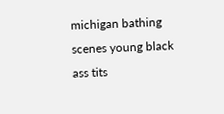michigan bathing scenes young black ass tits